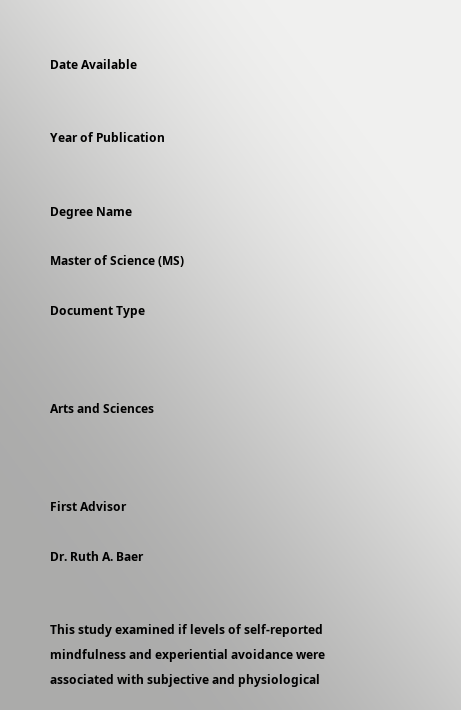Date Available


Year of Publication


Degree Name

Master of Science (MS)

Document Type



Arts and Sciences



First Advisor

Dr. Ruth A. Baer


This study examined if levels of self-reported mindfulness and experiential avoidance were associated with subjective and physiological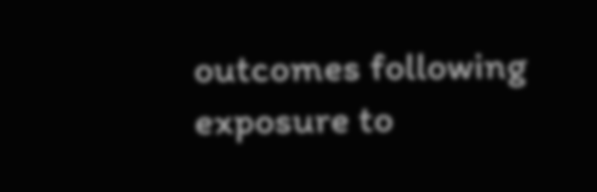outcomes following exposure to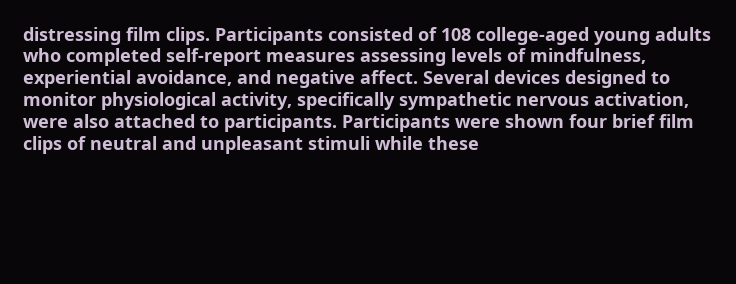distressing film clips. Participants consisted of 108 college-aged young adults who completed self-report measures assessing levels of mindfulness, experiential avoidance, and negative affect. Several devices designed to monitor physiological activity, specifically sympathetic nervous activation, were also attached to participants. Participants were shown four brief film clips of neutral and unpleasant stimuli while these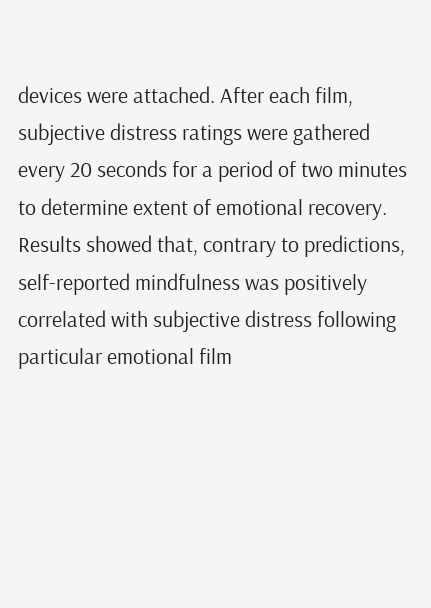devices were attached. After each film, subjective distress ratings were gathered every 20 seconds for a period of two minutes to determine extent of emotional recovery. Results showed that, contrary to predictions, self-reported mindfulness was positively correlated with subjective distress following particular emotional film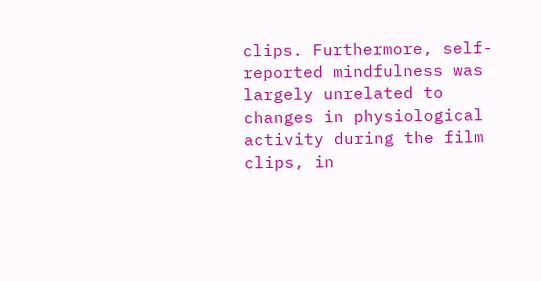clips. Furthermore, self-reported mindfulness was largely unrelated to changes in physiological activity during the film clips, in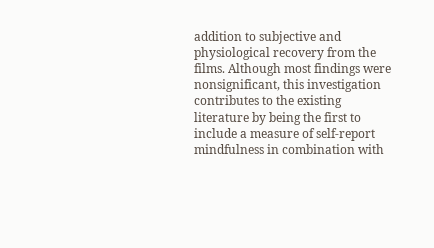addition to subjective and physiological recovery from the films. Although most findings were nonsignificant, this investigation contributes to the existing literature by being the first to include a measure of self-report mindfulness in combination with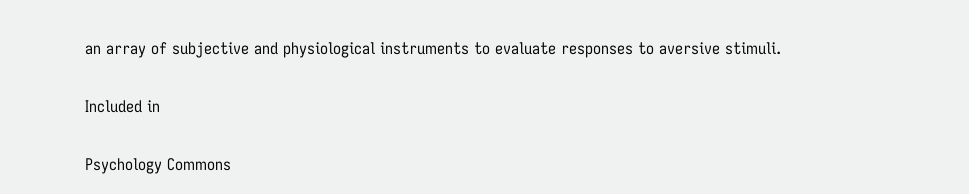an array of subjective and physiological instruments to evaluate responses to aversive stimuli.

Included in

Psychology Commons